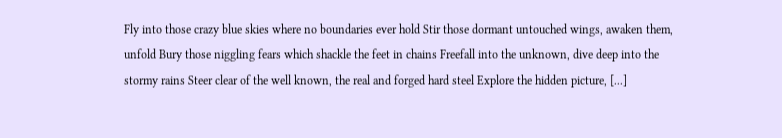Fly into those crazy blue skies where no boundaries ever hold Stir those dormant untouched wings, awaken them, unfold Bury those niggling fears which shackle the feet in chains Freefall into the unknown, dive deep into the stormy rains Steer clear of the well known, the real and forged hard steel Explore the hidden picture, [...]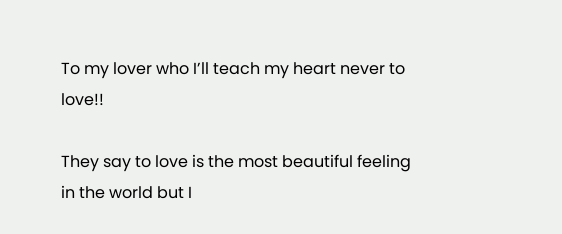To my lover who I’ll teach my heart never to love!!

They say to love is the most beautiful feeling in the world but I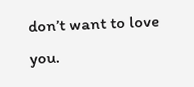don’t want to love you.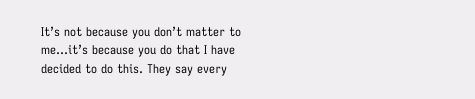It’s not because you don’t matter to me…it’s because you do that I have decided to do this. They say every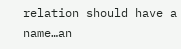relation should have a name…an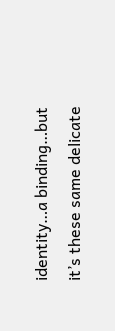identity…a binding…but it’s these same delicate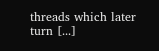threads which later turn [...]